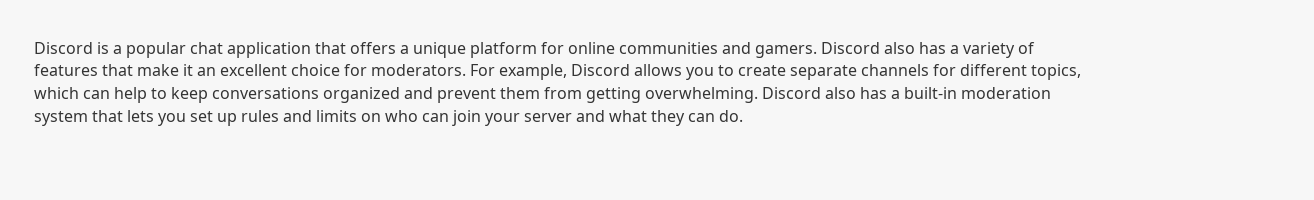Discord is a popular chat application that offers a unique platform for online communities and gamers. Discord also has a variety of features that make it an excellent choice for moderators. For example, Discord allows you to create separate channels for different topics, which can help to keep conversations organized and prevent them from getting overwhelming. Discord also has a built-in moderation system that lets you set up rules and limits on who can join your server and what they can do.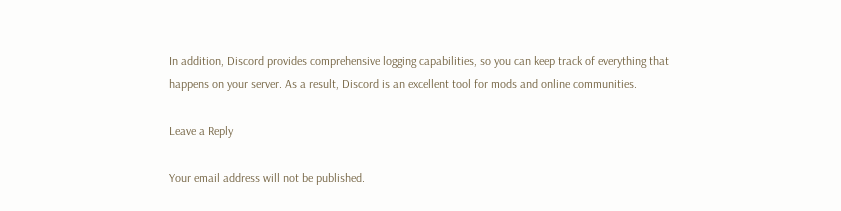In addition, Discord provides comprehensive logging capabilities, so you can keep track of everything that happens on your server. As a result, Discord is an excellent tool for mods and online communities.

Leave a Reply

Your email address will not be published.